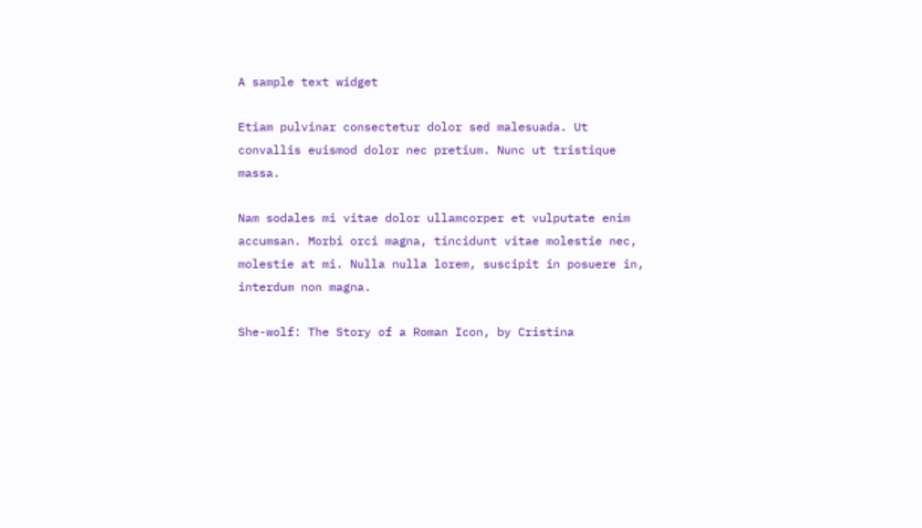A sample text widget

Etiam pulvinar consectetur dolor sed malesuada. Ut convallis euismod dolor nec pretium. Nunc ut tristique massa.

Nam sodales mi vitae dolor ullamcorper et vulputate enim accumsan. Morbi orci magna, tincidunt vitae molestie nec, molestie at mi. Nulla nulla lorem, suscipit in posuere in, interdum non magna.

She-wolf: The Story of a Roman Icon, by Cristina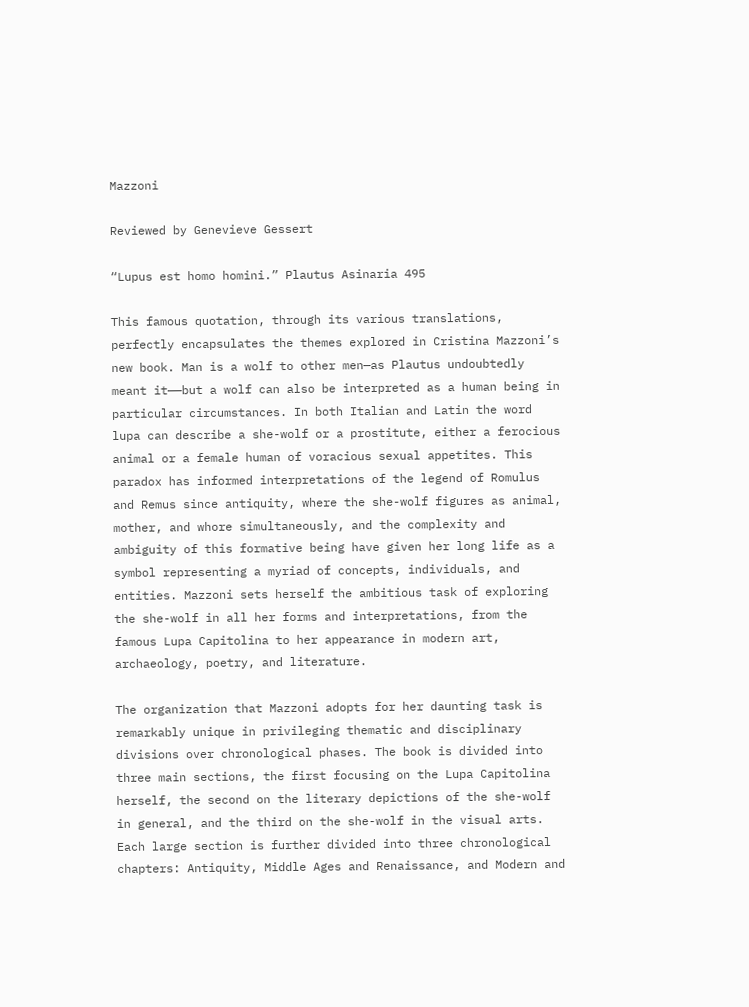Mazzoni

Reviewed by Genevieve Gessert

“Lupus est homo homini.” Plautus Asinaria 495

This famous quotation, through its various translations, perfectly encapsulates the themes explored in Cristina Mazzoni’s new book. Man is a wolf to other men—as Plautus undoubtedly meant it——but a wolf can also be interpreted as a human being in particular circumstances. In both Italian and Latin the word lupa can describe a she-wolf or a prostitute, either a ferocious animal or a female human of voracious sexual appetites. This paradox has informed interpretations of the legend of Romulus and Remus since antiquity, where the she-wolf figures as animal, mother, and whore simultaneously, and the complexity and ambiguity of this formative being have given her long life as a symbol representing a myriad of concepts, individuals, and entities. Mazzoni sets herself the ambitious task of exploring the she-wolf in all her forms and interpretations, from the famous Lupa Capitolina to her appearance in modern art, archaeology, poetry, and literature.

The organization that Mazzoni adopts for her daunting task is remarkably unique in privileging thematic and disciplinary divisions over chronological phases. The book is divided into three main sections, the first focusing on the Lupa Capitolina herself, the second on the literary depictions of the she-wolf in general, and the third on the she-wolf in the visual arts. Each large section is further divided into three chronological chapters: Antiquity, Middle Ages and Renaissance, and Modern and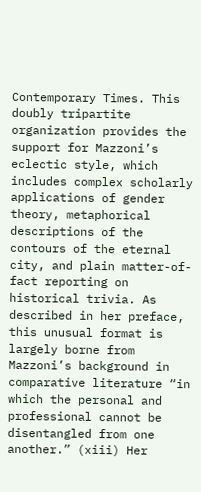Contemporary Times. This doubly tripartite organization provides the support for Mazzoni’s eclectic style, which includes complex scholarly applications of gender theory, metaphorical descriptions of the contours of the eternal city, and plain matter-of-fact reporting on historical trivia. As described in her preface, this unusual format is largely borne from Mazzoni’s background in comparative literature “in which the personal and professional cannot be disentangled from one another.” (xiii) Her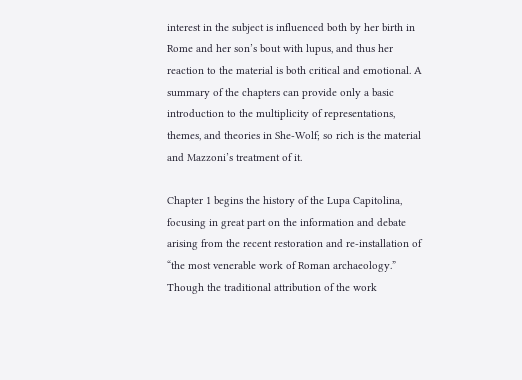interest in the subject is influenced both by her birth in Rome and her son’s bout with lupus, and thus her reaction to the material is both critical and emotional. A summary of the chapters can provide only a basic introduction to the multiplicity of representations, themes, and theories in She-Wolf; so rich is the material and Mazzoni’s treatment of it.

Chapter 1 begins the history of the Lupa Capitolina, focusing in great part on the information and debate arising from the recent restoration and re-installation of “the most venerable work of Roman archaeology.” Though the traditional attribution of the work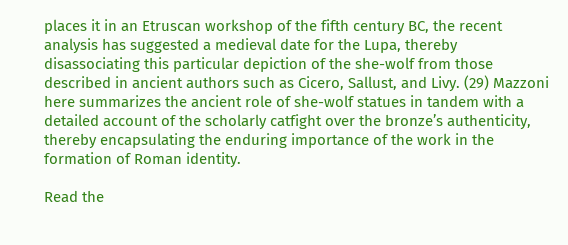places it in an Etruscan workshop of the fifth century BC, the recent analysis has suggested a medieval date for the Lupa, thereby disassociating this particular depiction of the she-wolf from those described in ancient authors such as Cicero, Sallust, and Livy. (29) Mazzoni here summarizes the ancient role of she-wolf statues in tandem with a detailed account of the scholarly catfight over the bronze’s authenticity, thereby encapsulating the enduring importance of the work in the formation of Roman identity.

Read the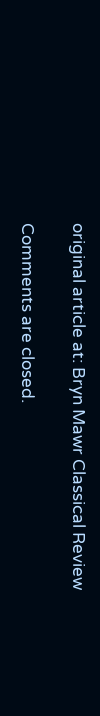original article at: Bryn Mawr Classical Review

Comments are closed.